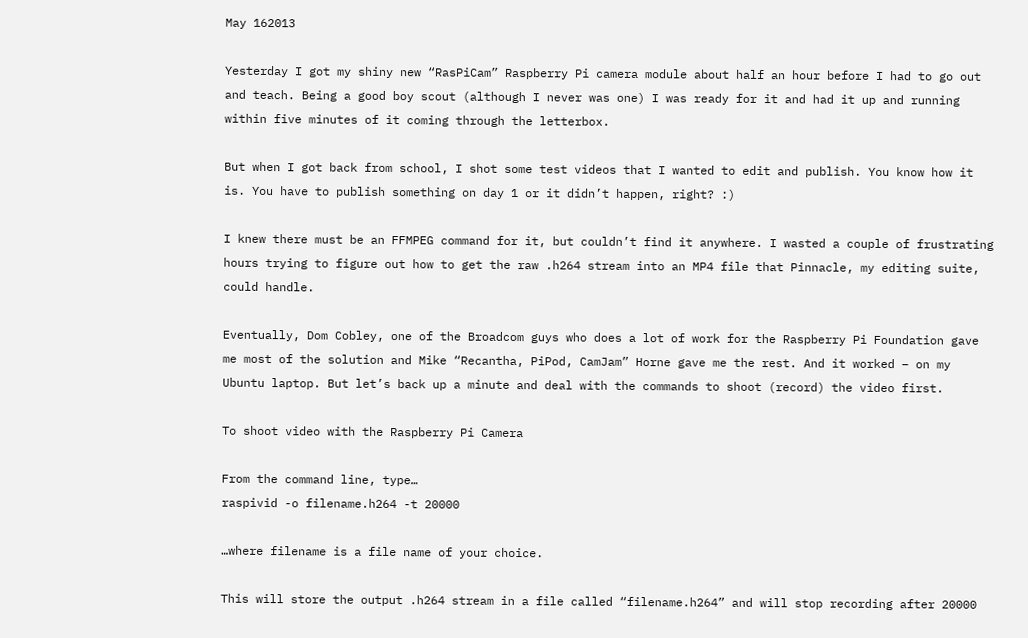May 162013

Yesterday I got my shiny new “RasPiCam” Raspberry Pi camera module about half an hour before I had to go out and teach. Being a good boy scout (although I never was one) I was ready for it and had it up and running within five minutes of it coming through the letterbox.

But when I got back from school, I shot some test videos that I wanted to edit and publish. You know how it is. You have to publish something on day 1 or it didn’t happen, right? :)

I knew there must be an FFMPEG command for it, but couldn’t find it anywhere. I wasted a couple of frustrating hours trying to figure out how to get the raw .h264 stream into an MP4 file that Pinnacle, my editing suite, could handle.

Eventually, Dom Cobley, one of the Broadcom guys who does a lot of work for the Raspberry Pi Foundation gave me most of the solution and Mike “Recantha, PiPod, CamJam” Horne gave me the rest. And it worked – on my Ubuntu laptop. But let’s back up a minute and deal with the commands to shoot (record) the video first.

To shoot video with the Raspberry Pi Camera

From the command line, type…
raspivid -o filename.h264 -t 20000

…where filename is a file name of your choice.

This will store the output .h264 stream in a file called “filename.h264” and will stop recording after 20000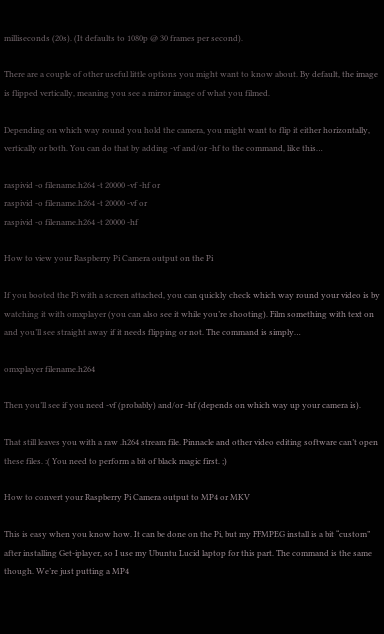milliseconds (20s). (It defaults to 1080p @ 30 frames per second).

There are a couple of other useful little options you might want to know about. By default, the image is flipped vertically, meaning you see a mirror image of what you filmed.

Depending on which way round you hold the camera, you might want to flip it either horizontally, vertically or both. You can do that by adding -vf and/or -hf to the command, like this…

raspivid -o filename.h264 -t 20000 -vf -hf or
raspivid -o filename.h264 -t 20000 -vf or
raspivid -o filename.h264 -t 20000 -hf

How to view your Raspberry Pi Camera output on the Pi

If you booted the Pi with a screen attached, you can quickly check which way round your video is by watching it with omxplayer (you can also see it while you’re shooting). Film something with text on and you’ll see straight away if it needs flipping or not. The command is simply…

omxplayer filename.h264

Then you’ll see if you need -vf (probably) and/or -hf (depends on which way up your camera is).

That still leaves you with a raw .h264 stream file. Pinnacle and other video editing software can’t open these files. :( You need to perform a bit of black magic first. ;)

How to convert your Raspberry Pi Camera output to MP4 or MKV

This is easy when you know how. It can be done on the Pi, but my FFMPEG install is a bit “custom” after installing Get-iplayer, so I use my Ubuntu Lucid laptop for this part. The command is the same though. We’re just putting a MP4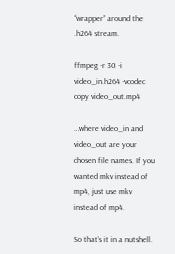“wrapper” around the .h264 stream.

ffmpeg -r 30 -i video_in.h264 -vcodec copy video_out.mp4

…where video_in and video_out are your chosen file names. If you wanted mkv instead of mp4, just use mkv instead of mp4.

So that’s it in a nutshell.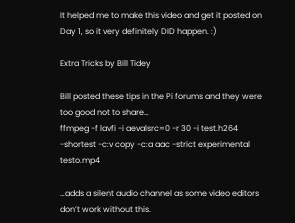It helped me to make this video and get it posted on Day 1, so it very definitely DID happen. :)

Extra Tricks by Bill Tidey

Bill posted these tips in the Pi forums and they were too good not to share…
ffmpeg -f lavfi -i aevalsrc=0 -r 30 -i test.h264 -shortest -c:v copy -c:a aac -strict experimental testo.mp4

…adds a silent audio channel as some video editors don’t work without this.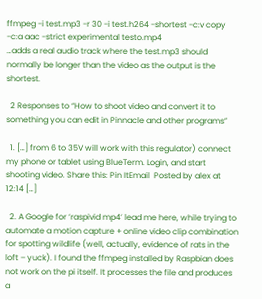ffmpeg -i test.mp3 -r 30 -i test.h264 -shortest -c:v copy -c:a aac -strict experimental testo.mp4
…adds a real audio track where the test.mp3 should normally be longer than the video as the output is the shortest.

  2 Responses to “How to shoot video and convert it to something you can edit in Pinnacle and other programs”

  1. […] from 6 to 35V will work with this regulator) connect my phone or tablet using BlueTerm. Login, and start shooting video. Share this: Pin ItEmail  Posted by alex at 12:14 […]

  2. A Google for ‘raspivid mp4’ lead me here, while trying to automate a motion capture + online video clip combination for spotting wildlife (well, actually, evidence of rats in the loft – yuck). I found the ffmpeg installed by Raspbian does not work on the pi itself. It processes the file and produces a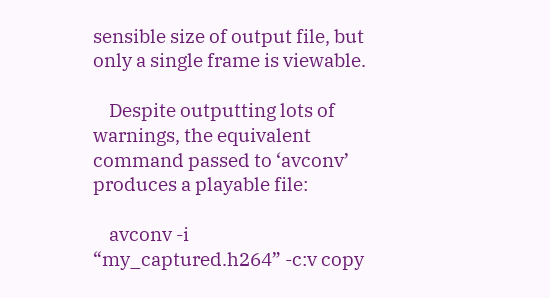sensible size of output file, but only a single frame is viewable.

    Despite outputting lots of warnings, the equivalent command passed to ‘avconv’ produces a playable file:

    avconv -i “my_captured.h264” -c:v copy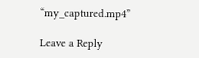“my_captured.mp4”

Leave a Reply